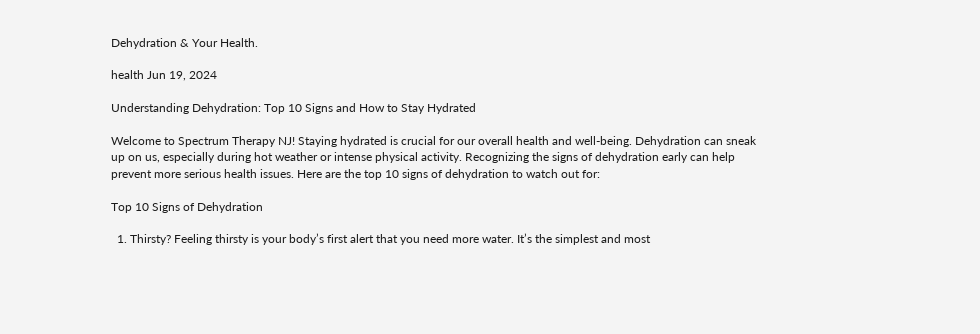Dehydration & Your Health.

health Jun 19, 2024

Understanding Dehydration: Top 10 Signs and How to Stay Hydrated

Welcome to Spectrum Therapy NJ! Staying hydrated is crucial for our overall health and well-being. Dehydration can sneak up on us, especially during hot weather or intense physical activity. Recognizing the signs of dehydration early can help prevent more serious health issues. Here are the top 10 signs of dehydration to watch out for:

Top 10 Signs of Dehydration

  1. Thirsty? Feeling thirsty is your body’s first alert that you need more water. It’s the simplest and most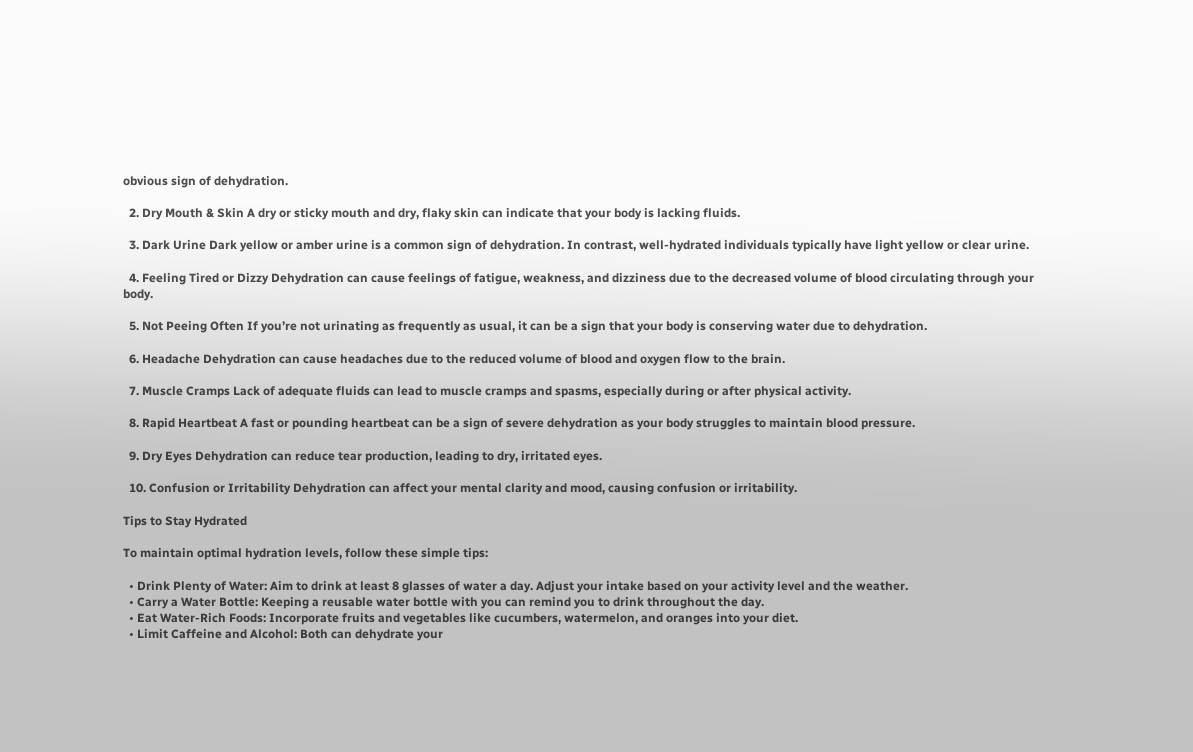obvious sign of dehydration.

  2. Dry Mouth & Skin A dry or sticky mouth and dry, flaky skin can indicate that your body is lacking fluids.

  3. Dark Urine Dark yellow or amber urine is a common sign of dehydration. In contrast, well-hydrated individuals typically have light yellow or clear urine.

  4. Feeling Tired or Dizzy Dehydration can cause feelings of fatigue, weakness, and dizziness due to the decreased volume of blood circulating through your body.

  5. Not Peeing Often If you’re not urinating as frequently as usual, it can be a sign that your body is conserving water due to dehydration.

  6. Headache Dehydration can cause headaches due to the reduced volume of blood and oxygen flow to the brain.

  7. Muscle Cramps Lack of adequate fluids can lead to muscle cramps and spasms, especially during or after physical activity.

  8. Rapid Heartbeat A fast or pounding heartbeat can be a sign of severe dehydration as your body struggles to maintain blood pressure.

  9. Dry Eyes Dehydration can reduce tear production, leading to dry, irritated eyes.

  10. Confusion or Irritability Dehydration can affect your mental clarity and mood, causing confusion or irritability.

Tips to Stay Hydrated

To maintain optimal hydration levels, follow these simple tips:

  • Drink Plenty of Water: Aim to drink at least 8 glasses of water a day. Adjust your intake based on your activity level and the weather.
  • Carry a Water Bottle: Keeping a reusable water bottle with you can remind you to drink throughout the day.
  • Eat Water-Rich Foods: Incorporate fruits and vegetables like cucumbers, watermelon, and oranges into your diet.
  • Limit Caffeine and Alcohol: Both can dehydrate your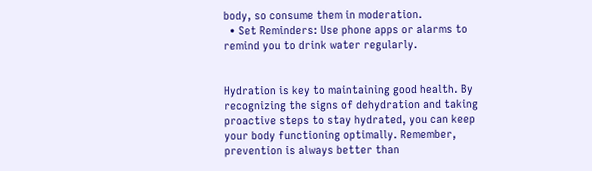body, so consume them in moderation.
  • Set Reminders: Use phone apps or alarms to remind you to drink water regularly.


Hydration is key to maintaining good health. By recognizing the signs of dehydration and taking proactive steps to stay hydrated, you can keep your body functioning optimally. Remember, prevention is always better than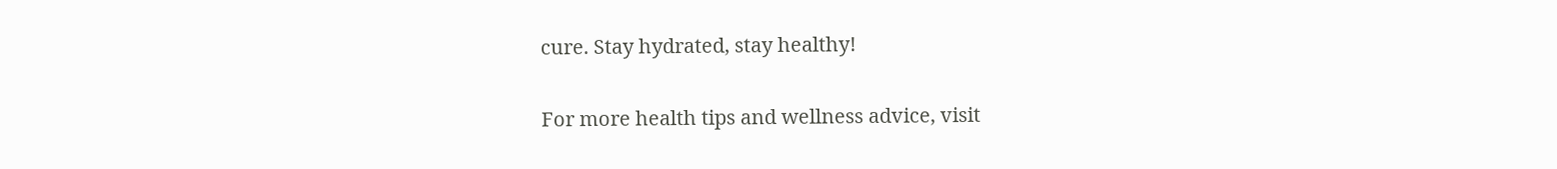cure. Stay hydrated, stay healthy!

For more health tips and wellness advice, visit